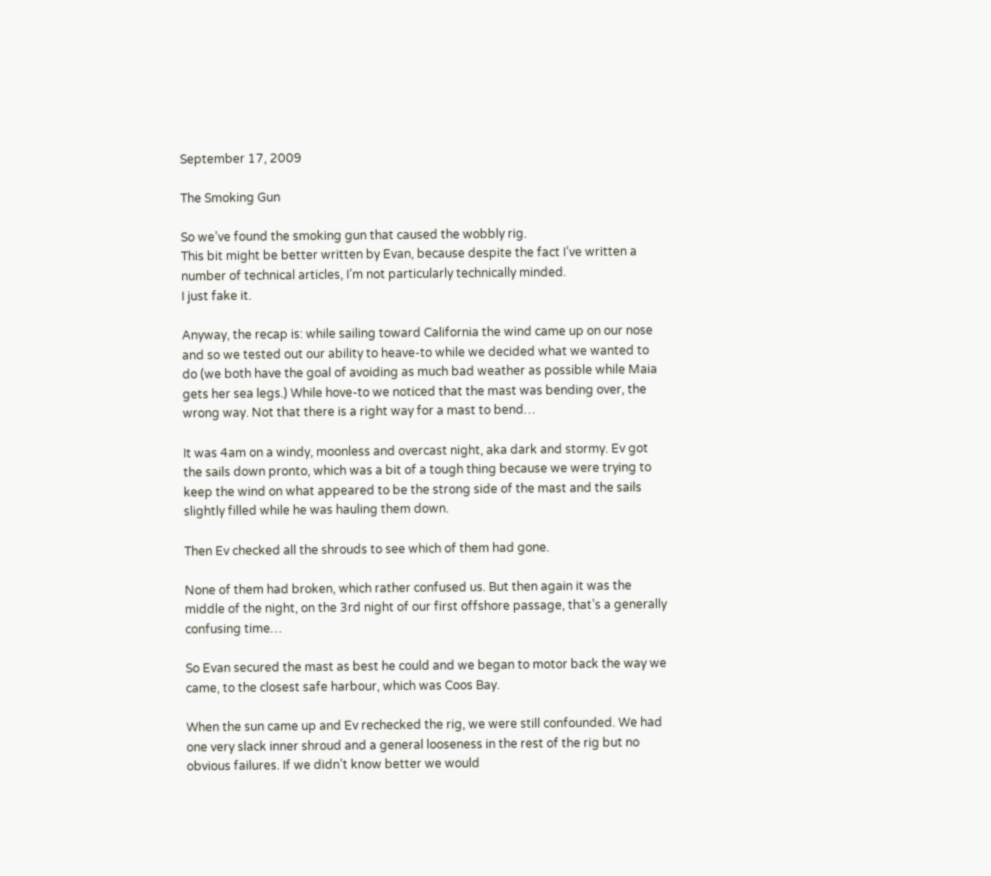September 17, 2009

The Smoking Gun

So we’ve found the smoking gun that caused the wobbly rig.
This bit might be better written by Evan, because despite the fact I’ve written a number of technical articles, I’m not particularly technically minded.
I just fake it.

Anyway, the recap is: while sailing toward California the wind came up on our nose and so we tested out our ability to heave-to while we decided what we wanted to do (we both have the goal of avoiding as much bad weather as possible while Maia gets her sea legs.) While hove-to we noticed that the mast was bending over, the wrong way. Not that there is a right way for a mast to bend…

It was 4am on a windy, moonless and overcast night, aka dark and stormy. Ev got the sails down pronto, which was a bit of a tough thing because we were trying to keep the wind on what appeared to be the strong side of the mast and the sails slightly filled while he was hauling them down.

Then Ev checked all the shrouds to see which of them had gone.

None of them had broken, which rather confused us. But then again it was the middle of the night, on the 3rd night of our first offshore passage, that’s a generally confusing time…

So Evan secured the mast as best he could and we began to motor back the way we came, to the closest safe harbour, which was Coos Bay.

When the sun came up and Ev rechecked the rig, we were still confounded. We had one very slack inner shroud and a general looseness in the rest of the rig but no obvious failures. If we didn’t know better we would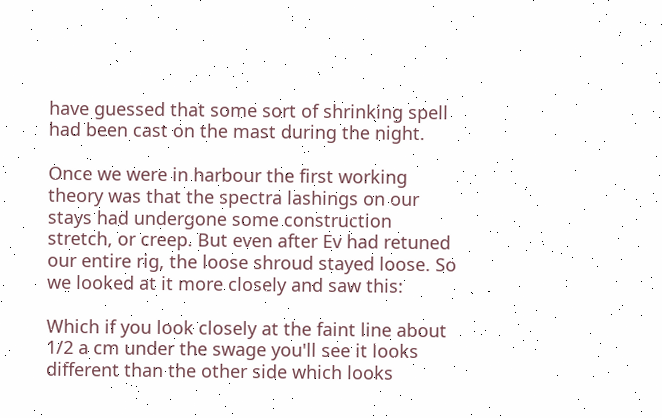have guessed that some sort of shrinking spell had been cast on the mast during the night.

Once we were in harbour the first working theory was that the spectra lashings on our stays had undergone some construction stretch, or creep. But even after Ev had retuned our entire rig, the loose shroud stayed loose. So we looked at it more closely and saw this:

Which if you look closely at the faint line about 1/2 a cm under the swage you'll see it looks different than the other side which looks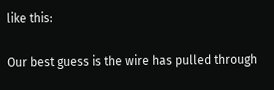like this:

Our best guess is the wire has pulled through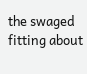the swaged fitting about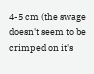4-5 cm (the swage doesn't seem to be crimped on it's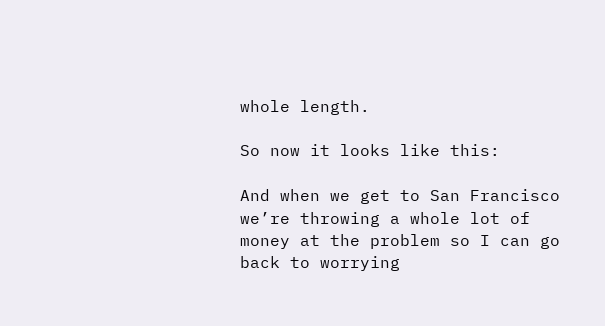whole length.

So now it looks like this:

And when we get to San Francisco we’re throwing a whole lot of money at the problem so I can go back to worrying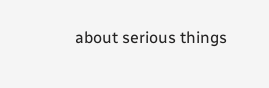about serious things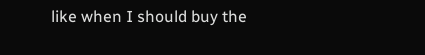like when I should buy the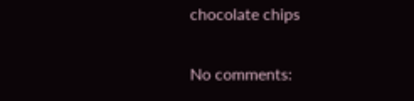chocolate chips

No comments: